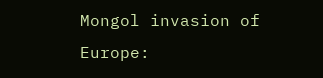Mongol invasion of Europe: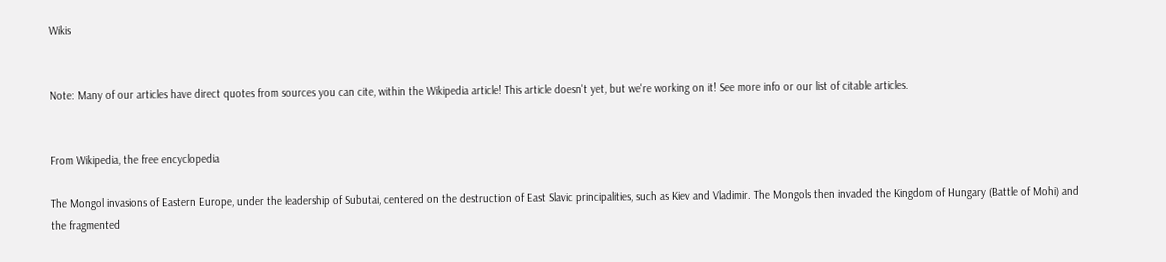Wikis


Note: Many of our articles have direct quotes from sources you can cite, within the Wikipedia article! This article doesn't yet, but we're working on it! See more info or our list of citable articles.


From Wikipedia, the free encyclopedia

The Mongol invasions of Eastern Europe, under the leadership of Subutai, centered on the destruction of East Slavic principalities, such as Kiev and Vladimir. The Mongols then invaded the Kingdom of Hungary (Battle of Mohi) and the fragmented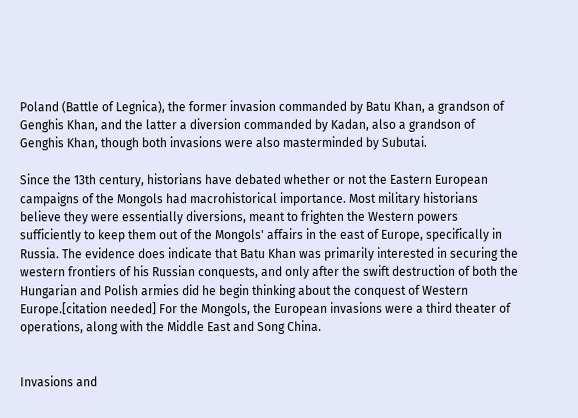Poland (Battle of Legnica), the former invasion commanded by Batu Khan, a grandson of Genghis Khan, and the latter a diversion commanded by Kadan, also a grandson of Genghis Khan, though both invasions were also masterminded by Subutai.

Since the 13th century, historians have debated whether or not the Eastern European campaigns of the Mongols had macrohistorical importance. Most military historians believe they were essentially diversions, meant to frighten the Western powers sufficiently to keep them out of the Mongols' affairs in the east of Europe, specifically in Russia. The evidence does indicate that Batu Khan was primarily interested in securing the western frontiers of his Russian conquests, and only after the swift destruction of both the Hungarian and Polish armies did he begin thinking about the conquest of Western Europe.[citation needed] For the Mongols, the European invasions were a third theater of operations, along with the Middle East and Song China.


Invasions and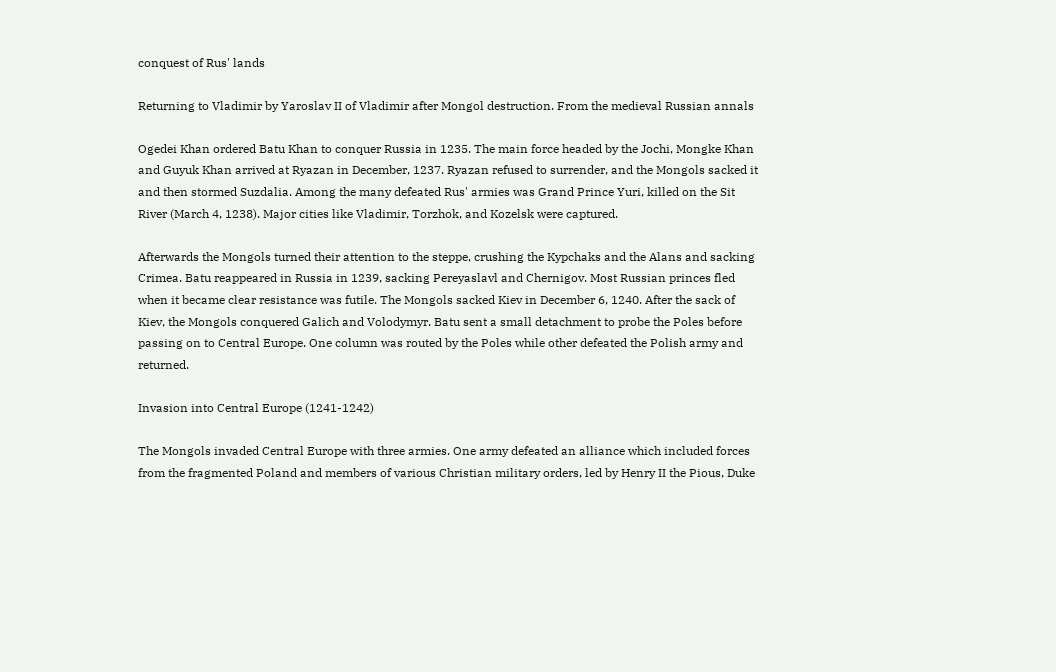conquest of Rus' lands

Returning to Vladimir by Yaroslav II of Vladimir after Mongol destruction. From the medieval Russian annals

Ogedei Khan ordered Batu Khan to conquer Russia in 1235. The main force headed by the Jochi, Mongke Khan and Guyuk Khan arrived at Ryazan in December, 1237. Ryazan refused to surrender, and the Mongols sacked it and then stormed Suzdalia. Among the many defeated Rus' armies was Grand Prince Yuri, killed on the Sit River (March 4, 1238). Major cities like Vladimir, Torzhok, and Kozelsk were captured.

Afterwards the Mongols turned their attention to the steppe, crushing the Kypchaks and the Alans and sacking Crimea. Batu reappeared in Russia in 1239, sacking Pereyaslavl and Chernigov. Most Russian princes fled when it became clear resistance was futile. The Mongols sacked Kiev in December 6, 1240. After the sack of Kiev, the Mongols conquered Galich and Volodymyr. Batu sent a small detachment to probe the Poles before passing on to Central Europe. One column was routed by the Poles while other defeated the Polish army and returned.

Invasion into Central Europe (1241-1242)

The Mongols invaded Central Europe with three armies. One army defeated an alliance which included forces from the fragmented Poland and members of various Christian military orders, led by Henry II the Pious, Duke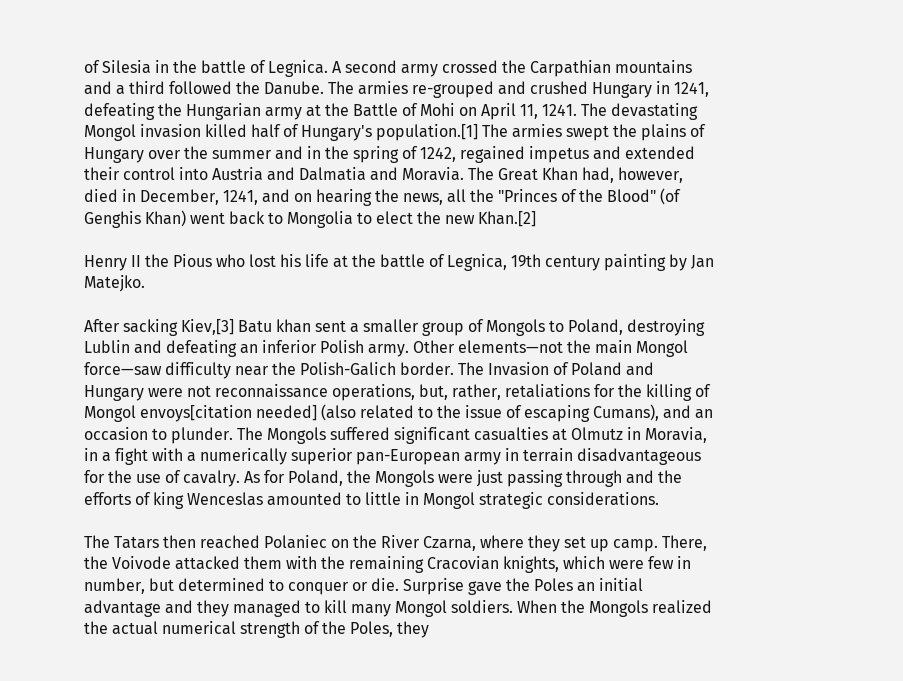of Silesia in the battle of Legnica. A second army crossed the Carpathian mountains and a third followed the Danube. The armies re-grouped and crushed Hungary in 1241, defeating the Hungarian army at the Battle of Mohi on April 11, 1241. The devastating Mongol invasion killed half of Hungary's population.[1] The armies swept the plains of Hungary over the summer and in the spring of 1242, regained impetus and extended their control into Austria and Dalmatia and Moravia. The Great Khan had, however, died in December, 1241, and on hearing the news, all the "Princes of the Blood" (of Genghis Khan) went back to Mongolia to elect the new Khan.[2]

Henry II the Pious who lost his life at the battle of Legnica, 19th century painting by Jan Matejko.

After sacking Kiev,[3] Batu khan sent a smaller group of Mongols to Poland, destroying Lublin and defeating an inferior Polish army. Other elements—not the main Mongol force—saw difficulty near the Polish-Galich border. The Invasion of Poland and Hungary were not reconnaissance operations, but, rather, retaliations for the killing of Mongol envoys[citation needed] (also related to the issue of escaping Cumans), and an occasion to plunder. The Mongols suffered significant casualties at Olmutz in Moravia, in a fight with a numerically superior pan-European army in terrain disadvantageous for the use of cavalry. As for Poland, the Mongols were just passing through and the efforts of king Wenceslas amounted to little in Mongol strategic considerations.

The Tatars then reached Polaniec on the River Czarna, where they set up camp. There, the Voivode attacked them with the remaining Cracovian knights, which were few in number, but determined to conquer or die. Surprise gave the Poles an initial advantage and they managed to kill many Mongol soldiers. When the Mongols realized the actual numerical strength of the Poles, they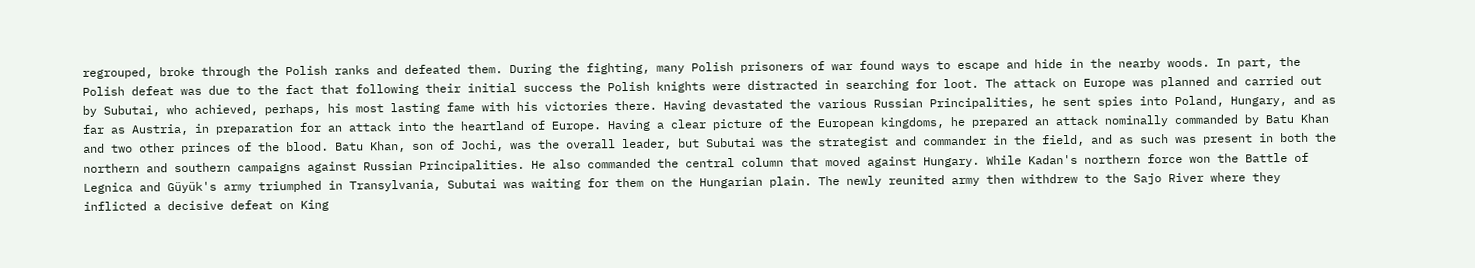regrouped, broke through the Polish ranks and defeated them. During the fighting, many Polish prisoners of war found ways to escape and hide in the nearby woods. In part, the Polish defeat was due to the fact that following their initial success the Polish knights were distracted in searching for loot. The attack on Europe was planned and carried out by Subutai, who achieved, perhaps, his most lasting fame with his victories there. Having devastated the various Russian Principalities, he sent spies into Poland, Hungary, and as far as Austria, in preparation for an attack into the heartland of Europe. Having a clear picture of the European kingdoms, he prepared an attack nominally commanded by Batu Khan and two other princes of the blood. Batu Khan, son of Jochi, was the overall leader, but Subutai was the strategist and commander in the field, and as such was present in both the northern and southern campaigns against Russian Principalities. He also commanded the central column that moved against Hungary. While Kadan's northern force won the Battle of Legnica and Güyük's army triumphed in Transylvania, Subutai was waiting for them on the Hungarian plain. The newly reunited army then withdrew to the Sajo River where they inflicted a decisive defeat on King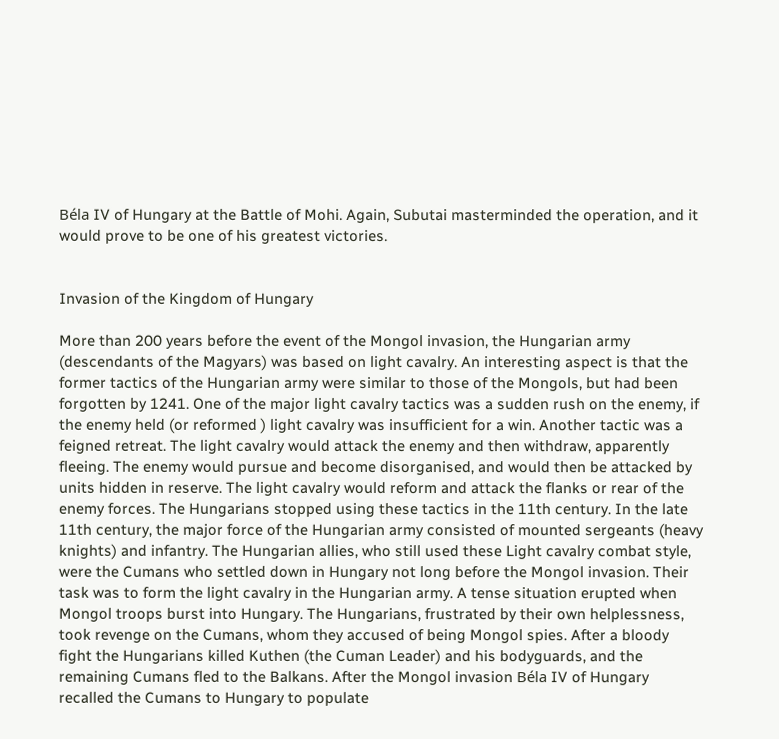Béla IV of Hungary at the Battle of Mohi. Again, Subutai masterminded the operation, and it would prove to be one of his greatest victories.


Invasion of the Kingdom of Hungary

More than 200 years before the event of the Mongol invasion, the Hungarian army (descendants of the Magyars) was based on light cavalry. An interesting aspect is that the former tactics of the Hungarian army were similar to those of the Mongols, but had been forgotten by 1241. One of the major light cavalry tactics was a sudden rush on the enemy, if the enemy held (or reformed ) light cavalry was insufficient for a win. Another tactic was a feigned retreat. The light cavalry would attack the enemy and then withdraw, apparently fleeing. The enemy would pursue and become disorganised, and would then be attacked by units hidden in reserve. The light cavalry would reform and attack the flanks or rear of the enemy forces. The Hungarians stopped using these tactics in the 11th century. In the late 11th century, the major force of the Hungarian army consisted of mounted sergeants (heavy knights) and infantry. The Hungarian allies, who still used these Light cavalry combat style, were the Cumans who settled down in Hungary not long before the Mongol invasion. Their task was to form the light cavalry in the Hungarian army. A tense situation erupted when Mongol troops burst into Hungary. The Hungarians, frustrated by their own helplessness, took revenge on the Cumans, whom they accused of being Mongol spies. After a bloody fight the Hungarians killed Kuthen (the Cuman Leader) and his bodyguards, and the remaining Cumans fled to the Balkans. After the Mongol invasion Béla IV of Hungary recalled the Cumans to Hungary to populate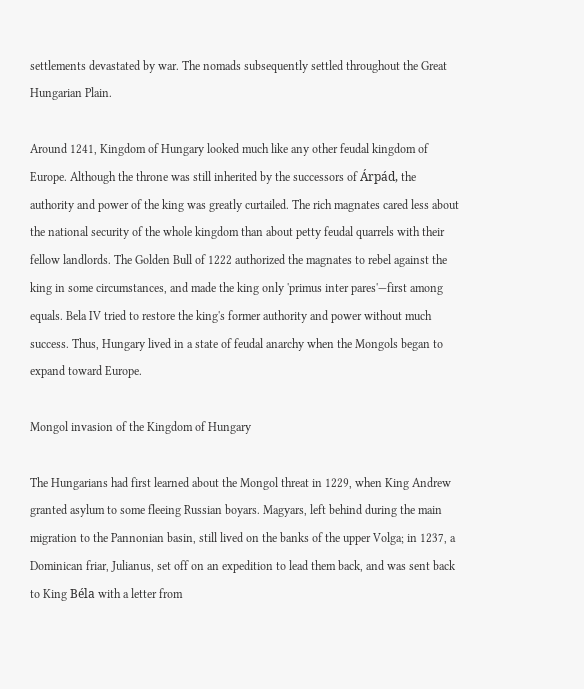settlements devastated by war. The nomads subsequently settled throughout the Great Hungarian Plain.

Around 1241, Kingdom of Hungary looked much like any other feudal kingdom of Europe. Although the throne was still inherited by the successors of Árpád, the authority and power of the king was greatly curtailed. The rich magnates cared less about the national security of the whole kingdom than about petty feudal quarrels with their fellow landlords. The Golden Bull of 1222 authorized the magnates to rebel against the king in some circumstances, and made the king only 'primus inter pares'—first among equals. Bela IV tried to restore the king's former authority and power without much success. Thus, Hungary lived in a state of feudal anarchy when the Mongols began to expand toward Europe.

Mongol invasion of the Kingdom of Hungary

The Hungarians had first learned about the Mongol threat in 1229, when King Andrew granted asylum to some fleeing Russian boyars. Magyars, left behind during the main migration to the Pannonian basin, still lived on the banks of the upper Volga; in 1237, a Dominican friar, Julianus, set off on an expedition to lead them back, and was sent back to King Béla with a letter from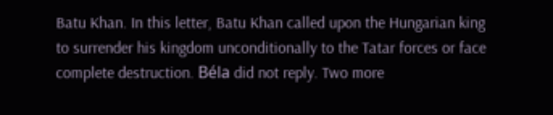Batu Khan. In this letter, Batu Khan called upon the Hungarian king to surrender his kingdom unconditionally to the Tatar forces or face complete destruction. Béla did not reply. Two more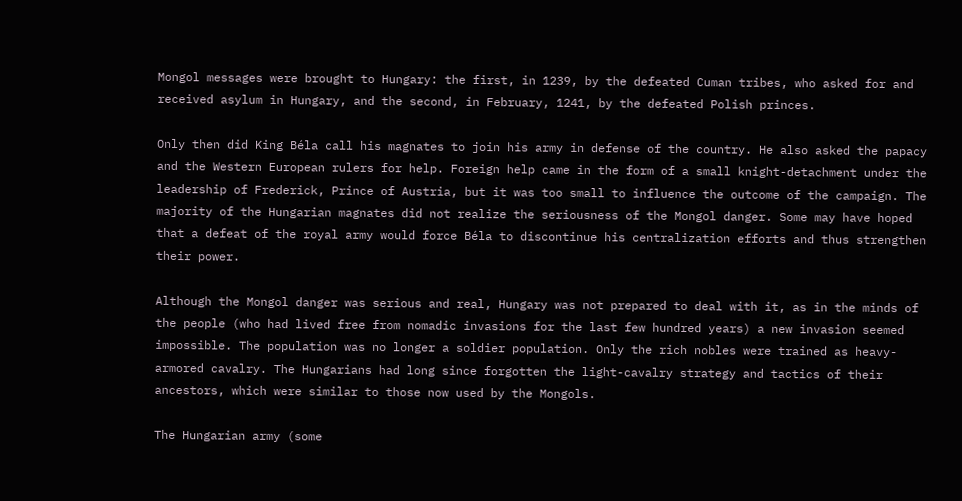Mongol messages were brought to Hungary: the first, in 1239, by the defeated Cuman tribes, who asked for and received asylum in Hungary, and the second, in February, 1241, by the defeated Polish princes.

Only then did King Béla call his magnates to join his army in defense of the country. He also asked the papacy and the Western European rulers for help. Foreign help came in the form of a small knight-detachment under the leadership of Frederick, Prince of Austria, but it was too small to influence the outcome of the campaign. The majority of the Hungarian magnates did not realize the seriousness of the Mongol danger. Some may have hoped that a defeat of the royal army would force Béla to discontinue his centralization efforts and thus strengthen their power.

Although the Mongol danger was serious and real, Hungary was not prepared to deal with it, as in the minds of the people (who had lived free from nomadic invasions for the last few hundred years) a new invasion seemed impossible. The population was no longer a soldier population. Only the rich nobles were trained as heavy-armored cavalry. The Hungarians had long since forgotten the light-cavalry strategy and tactics of their ancestors, which were similar to those now used by the Mongols.

The Hungarian army (some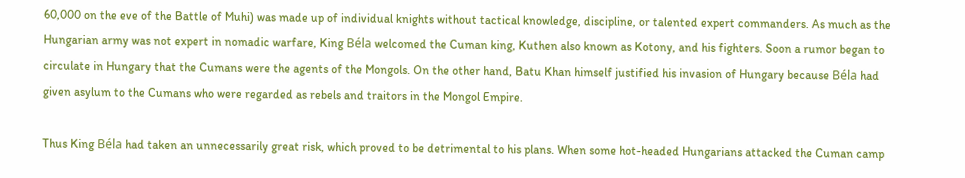60,000 on the eve of the Battle of Muhi) was made up of individual knights without tactical knowledge, discipline, or talented expert commanders. As much as the Hungarian army was not expert in nomadic warfare, King Béla welcomed the Cuman king, Kuthen also known as Kotony, and his fighters. Soon a rumor began to circulate in Hungary that the Cumans were the agents of the Mongols. On the other hand, Batu Khan himself justified his invasion of Hungary because Béla had given asylum to the Cumans who were regarded as rebels and traitors in the Mongol Empire.

Thus King Béla had taken an unnecessarily great risk, which proved to be detrimental to his plans. When some hot-headed Hungarians attacked the Cuman camp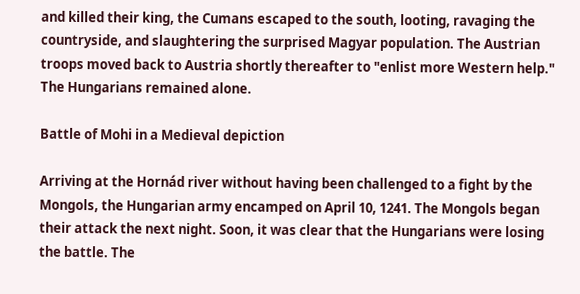and killed their king, the Cumans escaped to the south, looting, ravaging the countryside, and slaughtering the surprised Magyar population. The Austrian troops moved back to Austria shortly thereafter to "enlist more Western help." The Hungarians remained alone.

Battle of Mohi in a Medieval depiction

Arriving at the Hornád river without having been challenged to a fight by the Mongols, the Hungarian army encamped on April 10, 1241. The Mongols began their attack the next night. Soon, it was clear that the Hungarians were losing the battle. The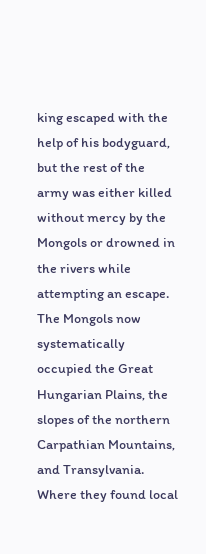king escaped with the help of his bodyguard, but the rest of the army was either killed without mercy by the Mongols or drowned in the rivers while attempting an escape. The Mongols now systematically occupied the Great Hungarian Plains, the slopes of the northern Carpathian Mountains, and Transylvania. Where they found local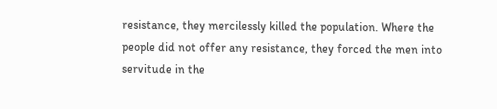resistance, they mercilessly killed the population. Where the people did not offer any resistance, they forced the men into servitude in the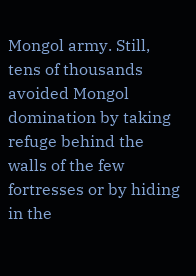Mongol army. Still, tens of thousands avoided Mongol domination by taking refuge behind the walls of the few fortresses or by hiding in the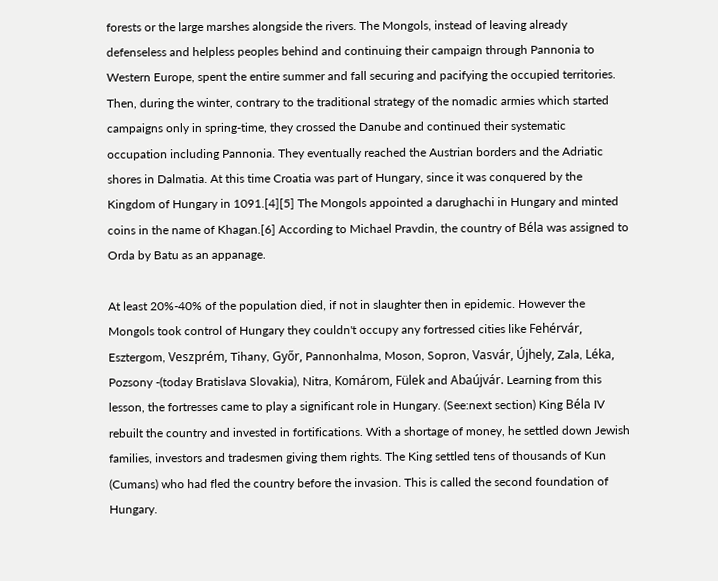forests or the large marshes alongside the rivers. The Mongols, instead of leaving already defenseless and helpless peoples behind and continuing their campaign through Pannonia to Western Europe, spent the entire summer and fall securing and pacifying the occupied territories. Then, during the winter, contrary to the traditional strategy of the nomadic armies which started campaigns only in spring-time, they crossed the Danube and continued their systematic occupation including Pannonia. They eventually reached the Austrian borders and the Adriatic shores in Dalmatia. At this time Croatia was part of Hungary, since it was conquered by the Kingdom of Hungary in 1091.[4][5] The Mongols appointed a darughachi in Hungary and minted coins in the name of Khagan.[6] According to Michael Pravdin, the country of Béla was assigned to Orda by Batu as an appanage.

At least 20%-40% of the population died, if not in slaughter then in epidemic. However the Mongols took control of Hungary they couldn't occupy any fortressed cities like Fehérvár, Esztergom, Veszprém, Tihany, Győr, Pannonhalma, Moson, Sopron, Vasvár, Újhely, Zala, Léka, Pozsony -(today Bratislava Slovakia), Nitra, Komárom, Fülek and Abaújvár. Learning from this lesson, the fortresses came to play a significant role in Hungary. (See:next section) King Béla IV rebuilt the country and invested in fortifications. With a shortage of money, he settled down Jewish families, investors and tradesmen giving them rights. The King settled tens of thousands of Kun (Cumans) who had fled the country before the invasion. This is called the second foundation of Hungary.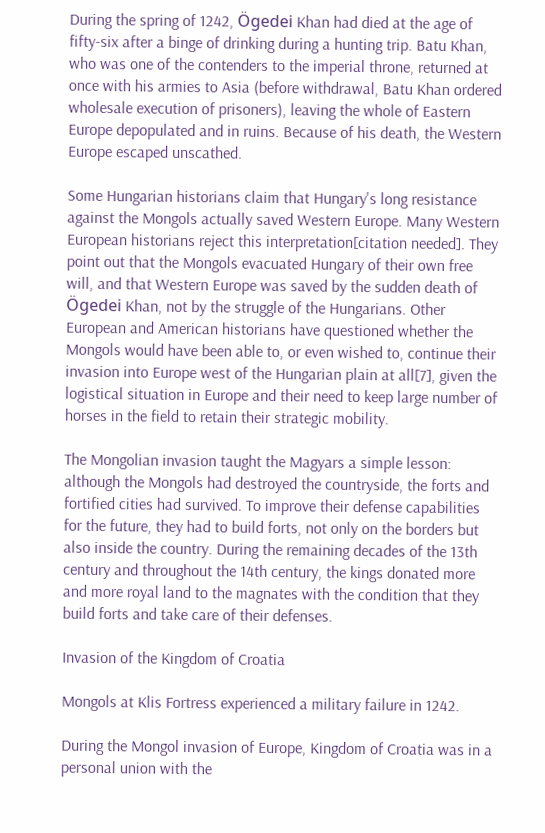During the spring of 1242, Ögedei Khan had died at the age of fifty-six after a binge of drinking during a hunting trip. Batu Khan, who was one of the contenders to the imperial throne, returned at once with his armies to Asia (before withdrawal, Batu Khan ordered wholesale execution of prisoners), leaving the whole of Eastern Europe depopulated and in ruins. Because of his death, the Western Europe escaped unscathed.

Some Hungarian historians claim that Hungary's long resistance against the Mongols actually saved Western Europe. Many Western European historians reject this interpretation[citation needed]. They point out that the Mongols evacuated Hungary of their own free will, and that Western Europe was saved by the sudden death of Ögedei Khan, not by the struggle of the Hungarians. Other European and American historians have questioned whether the Mongols would have been able to, or even wished to, continue their invasion into Europe west of the Hungarian plain at all[7], given the logistical situation in Europe and their need to keep large number of horses in the field to retain their strategic mobility.

The Mongolian invasion taught the Magyars a simple lesson: although the Mongols had destroyed the countryside, the forts and fortified cities had survived. To improve their defense capabilities for the future, they had to build forts, not only on the borders but also inside the country. During the remaining decades of the 13th century and throughout the 14th century, the kings donated more and more royal land to the magnates with the condition that they build forts and take care of their defenses.

Invasion of the Kingdom of Croatia

Mongols at Klis Fortress experienced a military failure in 1242.

During the Mongol invasion of Europe, Kingdom of Croatia was in a personal union with the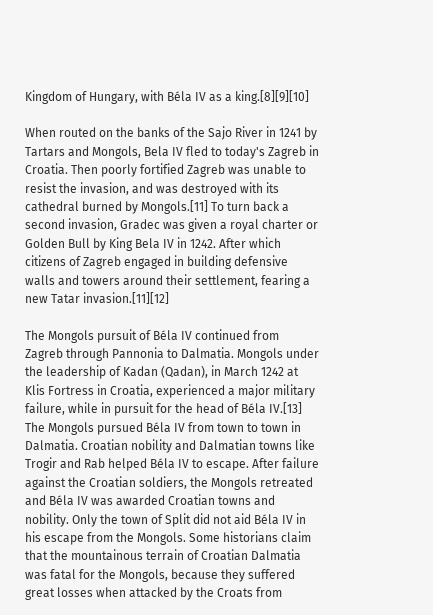Kingdom of Hungary, with Béla IV as a king.[8][9][10]

When routed on the banks of the Sajo River in 1241 by Tartars and Mongols, Bela IV fled to today's Zagreb in Croatia. Then poorly fortified Zagreb was unable to resist the invasion, and was destroyed with its cathedral burned by Mongols.[11] To turn back a second invasion, Gradec was given a royal charter or Golden Bull by King Bela IV in 1242. After which citizens of Zagreb engaged in building defensive walls and towers around their settlement, fearing a new Tatar invasion.[11][12]

The Mongols pursuit of Béla IV continued from Zagreb through Pannonia to Dalmatia. Mongols under the leadership of Kadan (Qadan), in March 1242 at Klis Fortress in Croatia, experienced a major military failure, while in pursuit for the head of Béla IV.[13] The Mongols pursued Béla IV from town to town in Dalmatia. Croatian nobility and Dalmatian towns like Trogir and Rab helped Béla IV to escape. After failure against the Croatian soldiers, the Mongols retreated and Béla IV was awarded Croatian towns and nobility. Only the town of Split did not aid Béla IV in his escape from the Mongols. Some historians claim that the mountainous terrain of Croatian Dalmatia was fatal for the Mongols, because they suffered great losses when attacked by the Croats from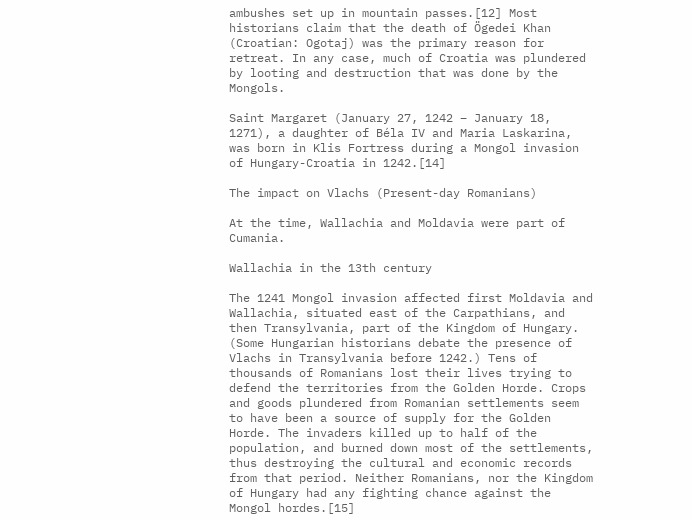ambushes set up in mountain passes.[12] Most historians claim that the death of Ögedei Khan (Croatian: Ogotaj) was the primary reason for retreat. In any case, much of Croatia was plundered by looting and destruction that was done by the Mongols.

Saint Margaret (January 27, 1242 – January 18, 1271), a daughter of Béla IV and Maria Laskarina, was born in Klis Fortress during a Mongol invasion of Hungary-Croatia in 1242.[14]

The impact on Vlachs (Present-day Romanians)

At the time, Wallachia and Moldavia were part of Cumania.

Wallachia in the 13th century

The 1241 Mongol invasion affected first Moldavia and Wallachia, situated east of the Carpathians, and then Transylvania, part of the Kingdom of Hungary. (Some Hungarian historians debate the presence of Vlachs in Transylvania before 1242.) Tens of thousands of Romanians lost their lives trying to defend the territories from the Golden Horde. Crops and goods plundered from Romanian settlements seem to have been a source of supply for the Golden Horde. The invaders killed up to half of the population, and burned down most of the settlements, thus destroying the cultural and economic records from that period. Neither Romanians, nor the Kingdom of Hungary had any fighting chance against the Mongol hordes.[15]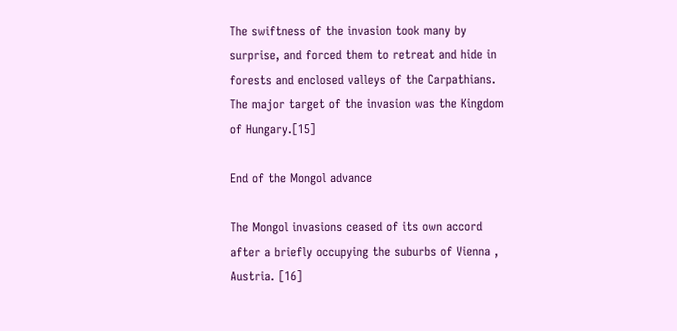The swiftness of the invasion took many by surprise, and forced them to retreat and hide in forests and enclosed valleys of the Carpathians. The major target of the invasion was the Kingdom of Hungary.[15]

End of the Mongol advance

The Mongol invasions ceased of its own accord after a briefly occupying the suburbs of Vienna , Austria. [16]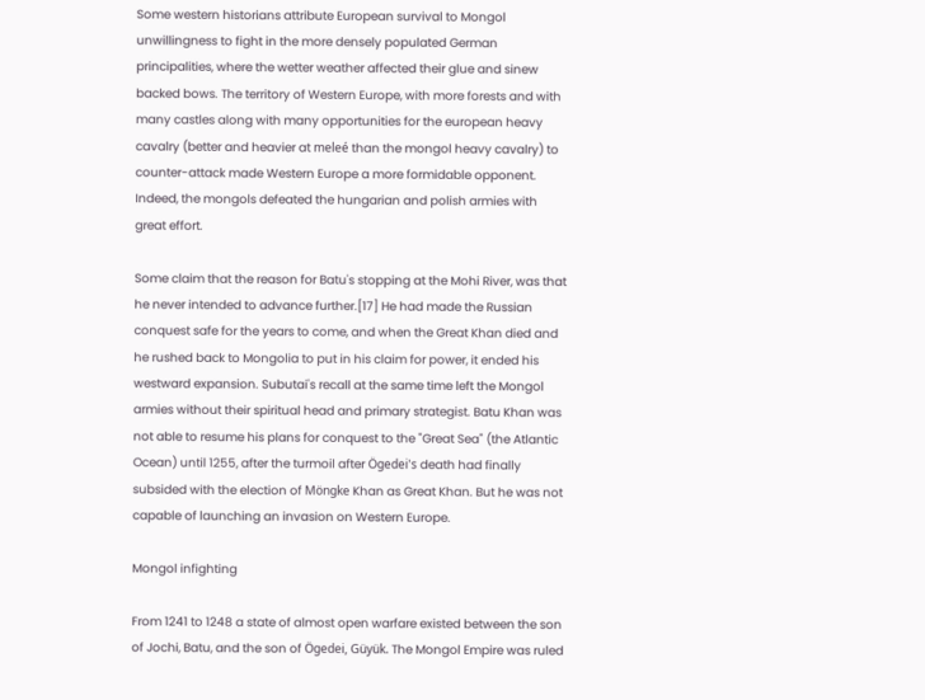Some western historians attribute European survival to Mongol unwillingness to fight in the more densely populated German principalities, where the wetter weather affected their glue and sinew backed bows. The territory of Western Europe, with more forests and with many castles along with many opportunities for the european heavy cavalry (better and heavier at meleé than the mongol heavy cavalry) to counter-attack made Western Europe a more formidable opponent. Indeed, the mongols defeated the hungarian and polish armies with great effort.

Some claim that the reason for Batu's stopping at the Mohi River, was that he never intended to advance further.[17] He had made the Russian conquest safe for the years to come, and when the Great Khan died and he rushed back to Mongolia to put in his claim for power, it ended his westward expansion. Subutai's recall at the same time left the Mongol armies without their spiritual head and primary strategist. Batu Khan was not able to resume his plans for conquest to the "Great Sea" (the Atlantic Ocean) until 1255, after the turmoil after Ögedei's death had finally subsided with the election of Möngke Khan as Great Khan. But he was not capable of launching an invasion on Western Europe.

Mongol infighting

From 1241 to 1248 a state of almost open warfare existed between the son of Jochi, Batu, and the son of Ögedei, Güyük. The Mongol Empire was ruled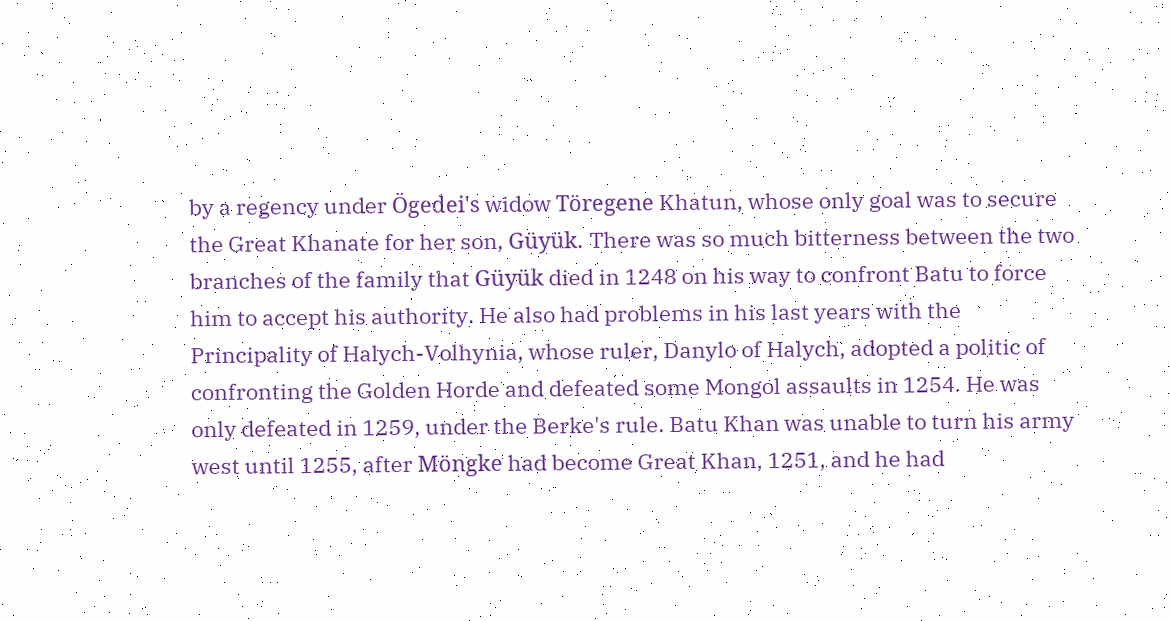by a regency under Ögedei's widow Töregene Khatun, whose only goal was to secure the Great Khanate for her son, Güyük. There was so much bitterness between the two branches of the family that Güyük died in 1248 on his way to confront Batu to force him to accept his authority. He also had problems in his last years with the Principality of Halych-Volhynia, whose ruler, Danylo of Halych, adopted a politic of confronting the Golden Horde and defeated some Mongol assaults in 1254. He was only defeated in 1259, under the Berke's rule. Batu Khan was unable to turn his army west until 1255, after Möngke had become Great Khan, 1251, and he had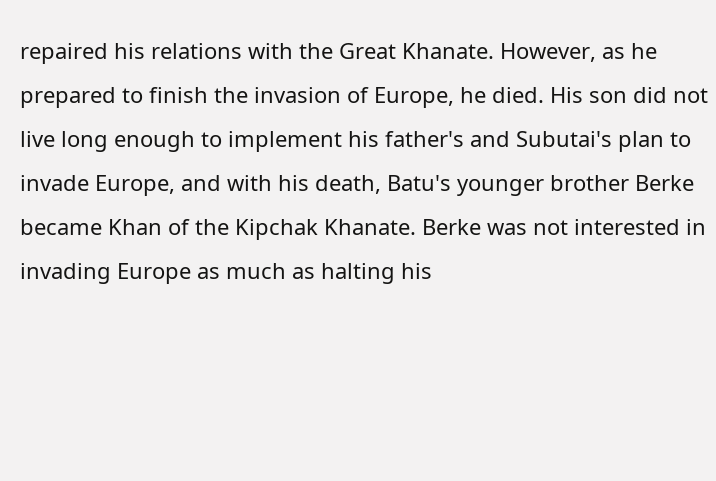repaired his relations with the Great Khanate. However, as he prepared to finish the invasion of Europe, he died. His son did not live long enough to implement his father's and Subutai's plan to invade Europe, and with his death, Batu's younger brother Berke became Khan of the Kipchak Khanate. Berke was not interested in invading Europe as much as halting his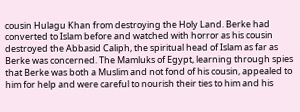cousin Hulagu Khan from destroying the Holy Land. Berke had converted to Islam before and watched with horror as his cousin destroyed the Abbasid Caliph, the spiritual head of Islam as far as Berke was concerned. The Mamluks of Egypt, learning through spies that Berke was both a Muslim and not fond of his cousin, appealed to him for help and were careful to nourish their ties to him and his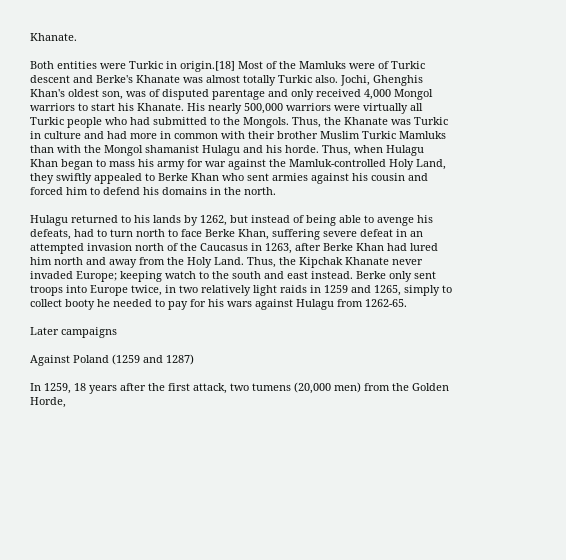Khanate.

Both entities were Turkic in origin.[18] Most of the Mamluks were of Turkic descent and Berke's Khanate was almost totally Turkic also. Jochi, Ghenghis Khan's oldest son, was of disputed parentage and only received 4,000 Mongol warriors to start his Khanate. His nearly 500,000 warriors were virtually all Turkic people who had submitted to the Mongols. Thus, the Khanate was Turkic in culture and had more in common with their brother Muslim Turkic Mamluks than with the Mongol shamanist Hulagu and his horde. Thus, when Hulagu Khan began to mass his army for war against the Mamluk-controlled Holy Land, they swiftly appealed to Berke Khan who sent armies against his cousin and forced him to defend his domains in the north.

Hulagu returned to his lands by 1262, but instead of being able to avenge his defeats, had to turn north to face Berke Khan, suffering severe defeat in an attempted invasion north of the Caucasus in 1263, after Berke Khan had lured him north and away from the Holy Land. Thus, the Kipchak Khanate never invaded Europe; keeping watch to the south and east instead. Berke only sent troops into Europe twice, in two relatively light raids in 1259 and 1265, simply to collect booty he needed to pay for his wars against Hulagu from 1262-65.

Later campaigns

Against Poland (1259 and 1287)

In 1259, 18 years after the first attack, two tumens (20,000 men) from the Golden Horde,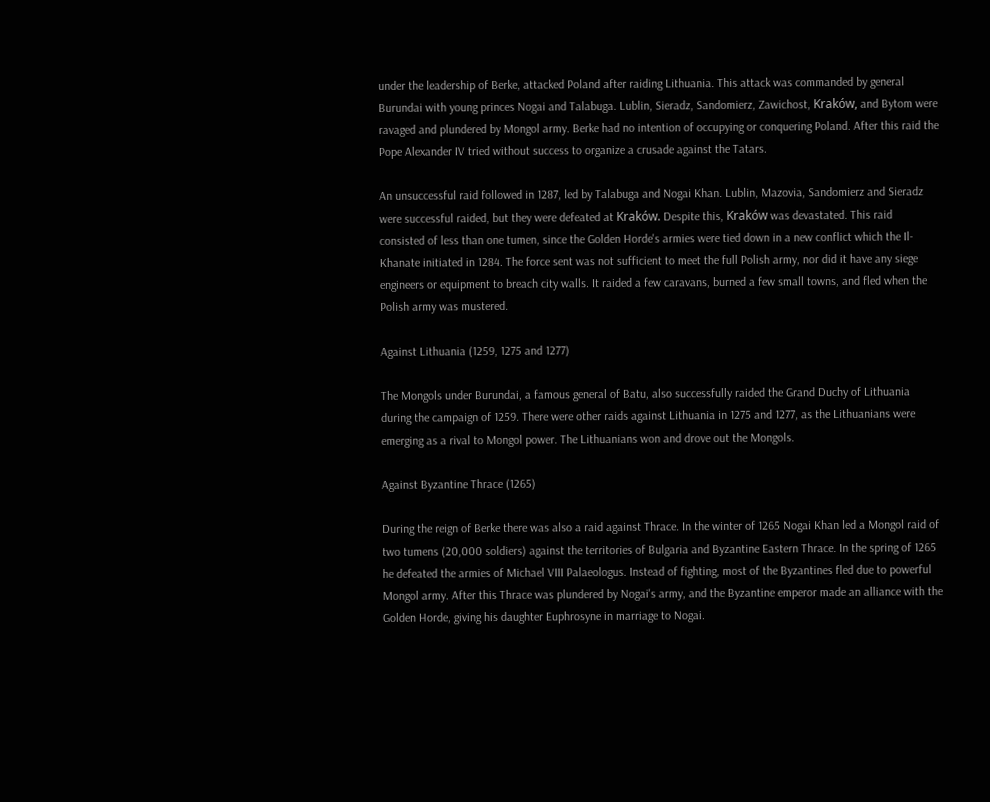under the leadership of Berke, attacked Poland after raiding Lithuania. This attack was commanded by general Burundai with young princes Nogai and Talabuga. Lublin, Sieradz, Sandomierz, Zawichost, Kraków, and Bytom were ravaged and plundered by Mongol army. Berke had no intention of occupying or conquering Poland. After this raid the Pope Alexander IV tried without success to organize a crusade against the Tatars.

An unsuccessful raid followed in 1287, led by Talabuga and Nogai Khan. Lublin, Mazovia, Sandomierz and Sieradz were successful raided, but they were defeated at Kraków. Despite this, Kraków was devastated. This raid consisted of less than one tumen, since the Golden Horde's armies were tied down in a new conflict which the Il-Khanate initiated in 1284. The force sent was not sufficient to meet the full Polish army, nor did it have any siege engineers or equipment to breach city walls. It raided a few caravans, burned a few small towns, and fled when the Polish army was mustered.

Against Lithuania (1259, 1275 and 1277)

The Mongols under Burundai, a famous general of Batu, also successfully raided the Grand Duchy of Lithuania during the campaign of 1259. There were other raids against Lithuania in 1275 and 1277, as the Lithuanians were emerging as a rival to Mongol power. The Lithuanians won and drove out the Mongols.

Against Byzantine Thrace (1265)

During the reign of Berke there was also a raid against Thrace. In the winter of 1265 Nogai Khan led a Mongol raid of two tumens (20,000 soldiers) against the territories of Bulgaria and Byzantine Eastern Thrace. In the spring of 1265 he defeated the armies of Michael VIII Palaeologus. Instead of fighting, most of the Byzantines fled due to powerful Mongol army. After this Thrace was plundered by Nogai's army, and the Byzantine emperor made an alliance with the Golden Horde, giving his daughter Euphrosyne in marriage to Nogai.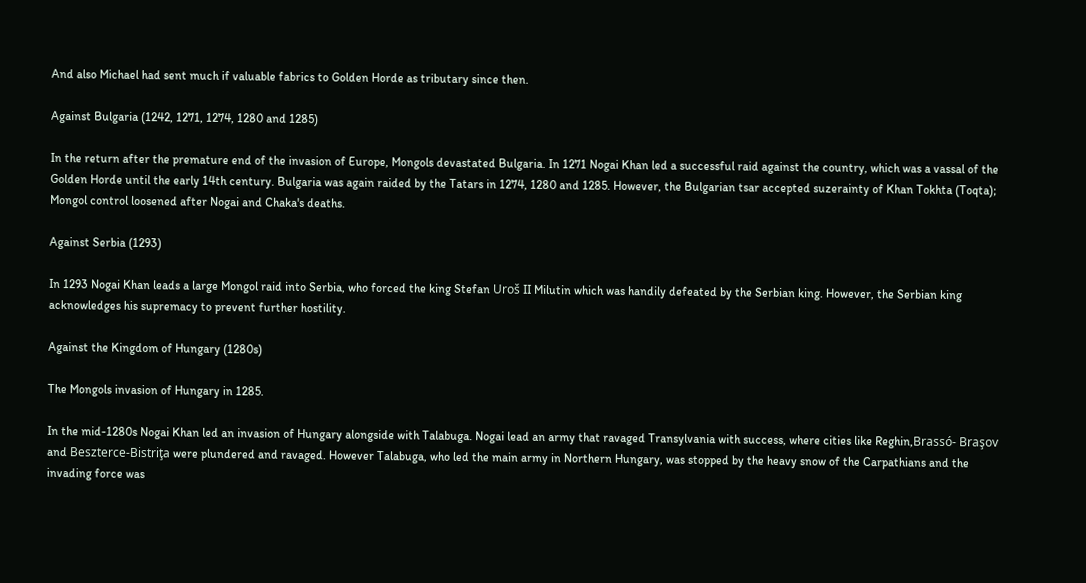And also Michael had sent much if valuable fabrics to Golden Horde as tributary since then.

Against Bulgaria (1242, 1271, 1274, 1280 and 1285)

In the return after the premature end of the invasion of Europe, Mongols devastated Bulgaria. In 1271 Nogai Khan led a successful raid against the country, which was a vassal of the Golden Horde until the early 14th century. Bulgaria was again raided by the Tatars in 1274, 1280 and 1285. However, the Bulgarian tsar accepted suzerainty of Khan Tokhta (Toqta); Mongol control loosened after Nogai and Chaka's deaths.

Against Serbia (1293)

In 1293 Nogai Khan leads a large Mongol raid into Serbia, who forced the king Stefan Uroš II Milutin which was handily defeated by the Serbian king. However, the Serbian king acknowledges his supremacy to prevent further hostility.

Against the Kingdom of Hungary (1280s)

The Mongols invasion of Hungary in 1285.

In the mid-1280s Nogai Khan led an invasion of Hungary alongside with Talabuga. Nogai lead an army that ravaged Transylvania with success, where cities like Reghin,Brassó- Braşov and Beszterce-Bistriţa were plundered and ravaged. However Talabuga, who led the main army in Northern Hungary, was stopped by the heavy snow of the Carpathians and the invading force was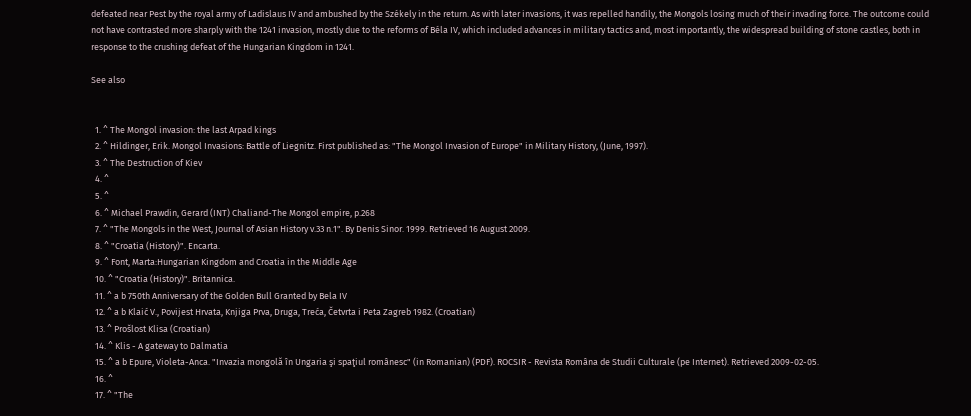defeated near Pest by the royal army of Ladislaus IV and ambushed by the Székely in the return. As with later invasions, it was repelled handily, the Mongols losing much of their invading force. The outcome could not have contrasted more sharply with the 1241 invasion, mostly due to the reforms of Béla IV, which included advances in military tactics and, most importantly, the widespread building of stone castles, both in response to the crushing defeat of the Hungarian Kingdom in 1241.

See also


  1. ^ The Mongol invasion: the last Arpad kings
  2. ^ Hildinger, Erik. Mongol Invasions: Battle of Liegnitz. First published as: "The Mongol Invasion of Europe" in Military History, (June, 1997).
  3. ^ The Destruction of Kiev
  4. ^
  5. ^
  6. ^ Michael Prawdin, Gerard (INT) Chaliand-The Mongol empire, p.268
  7. ^ "The Mongols in the West, Journal of Asian History v.33 n.1". By Denis Sinor. 1999. Retrieved 16 August 2009.
  8. ^ "Croatia (History)". Encarta.
  9. ^ Font, Marta:Hungarian Kingdom and Croatia in the Middle Age
  10. ^ "Croatia (History)". Britannica.
  11. ^ a b 750th Anniversary of the Golden Bull Granted by Bela IV
  12. ^ a b Klaić V., Povijest Hrvata, Knjiga Prva, Druga, Treća, Četvrta i Peta Zagreb 1982. (Croatian)
  13. ^ Prošlost Klisa (Croatian)
  14. ^ Klis - A gateway to Dalmatia
  15. ^ a b Epure, Violeta-Anca. "Invazia mongolă în Ungaria şi spaţiul românesc" (in Romanian) (PDF). ROCSIR - Revista Româna de Studii Culturale (pe Internet). Retrieved 2009-02-05.
  16. ^
  17. ^ "The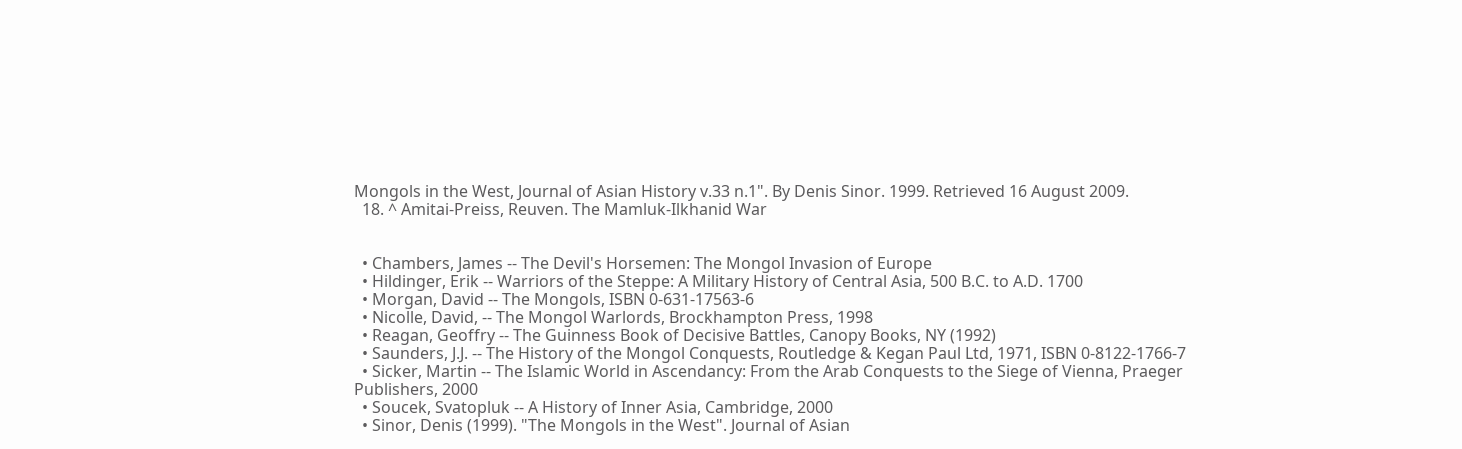Mongols in the West, Journal of Asian History v.33 n.1". By Denis Sinor. 1999. Retrieved 16 August 2009.
  18. ^ Amitai-Preiss, Reuven. The Mamluk-Ilkhanid War


  • Chambers, James -- The Devil's Horsemen: The Mongol Invasion of Europe
  • Hildinger, Erik -- Warriors of the Steppe: A Military History of Central Asia, 500 B.C. to A.D. 1700
  • Morgan, David -- The Mongols, ISBN 0-631-17563-6
  • Nicolle, David, -- The Mongol Warlords, Brockhampton Press, 1998
  • Reagan, Geoffry -- The Guinness Book of Decisive Battles, Canopy Books, NY (1992)
  • Saunders, J.J. -- The History of the Mongol Conquests, Routledge & Kegan Paul Ltd, 1971, ISBN 0-8122-1766-7
  • Sicker, Martin -- The Islamic World in Ascendancy: From the Arab Conquests to the Siege of Vienna, Praeger Publishers, 2000
  • Soucek, Svatopluk -- A History of Inner Asia, Cambridge, 2000
  • Sinor, Denis (1999). "The Mongols in the West". Journal of Asian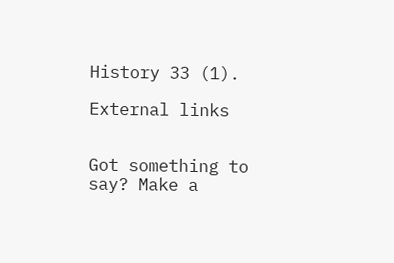History 33 (1).

External links


Got something to say? Make a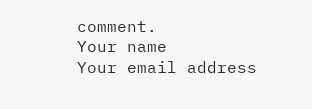comment.
Your name
Your email address